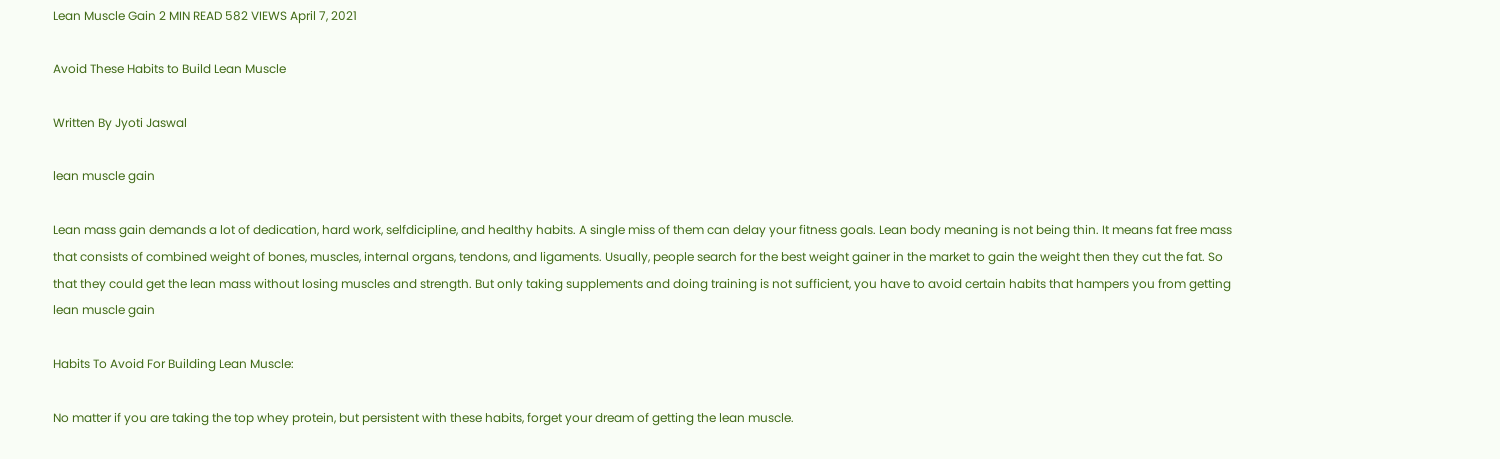Lean Muscle Gain 2 MIN READ 582 VIEWS April 7, 2021

Avoid These Habits to Build Lean Muscle

Written By Jyoti Jaswal

lean muscle gain

Lean mass gain demands a lot of dedication, hard work, selfdicipline, and healthy habits. A single miss of them can delay your fitness goals. Lean body meaning is not being thin. It means fat free mass that consists of combined weight of bones, muscles, internal organs, tendons, and ligaments. Usually, people search for the best weight gainer in the market to gain the weight then they cut the fat. So that they could get the lean mass without losing muscles and strength. But only taking supplements and doing training is not sufficient, you have to avoid certain habits that hampers you from getting lean muscle gain

Habits To Avoid For Building Lean Muscle:

No matter if you are taking the top whey protein, but persistent with these habits, forget your dream of getting the lean muscle.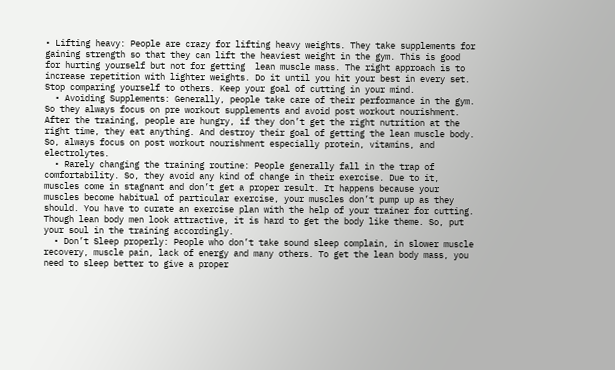• Lifting heavy: People are crazy for lifting heavy weights. They take supplements for gaining strength so that they can lift the heaviest weight in the gym. This is good for hurting yourself but not for getting  lean muscle mass. The right approach is to increase repetition with lighter weights. Do it until you hit your best in every set. Stop comparing yourself to others. Keep your goal of cutting in your mind.
  • Avoiding Supplements: Generally, people take care of their performance in the gym. So they always focus on pre workout supplements and avoid post workout nourishment. After the training, people are hungry, if they don’t get the right nutrition at the right time, they eat anything. And destroy their goal of getting the lean muscle body. So, always focus on post workout nourishment especially protein, vitamins, and electrolytes.
  • Rarely changing the training routine: People generally fall in the trap of comfortability. So, they avoid any kind of change in their exercise. Due to it, muscles come in stagnant and don’t get a proper result. It happens because your muscles become habitual of particular exercise, your muscles don’t pump up as they should. You have to curate an exercise plan with the help of your trainer for cutting. Though lean body men look attractive, it is hard to get the body like theme. So, put your soul in the training accordingly.
  • Don’t Sleep properly: People who don’t take sound sleep complain, in slower muscle recovery, muscle pain, lack of energy and many others. To get the lean body mass, you need to sleep better to give a proper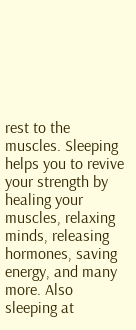rest to the muscles. Sleeping helps you to revive your strength by healing your muscles, relaxing minds, releasing hormones, saving energy, and many more. Also sleeping at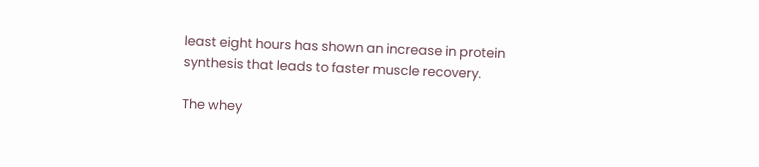least eight hours has shown an increase in protein synthesis that leads to faster muscle recovery.

The whey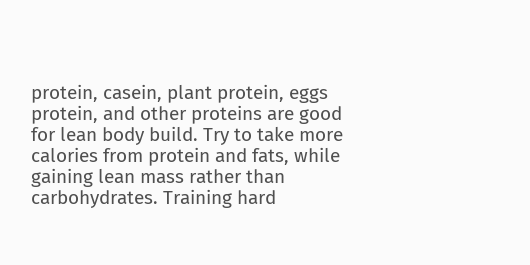protein, casein, plant protein, eggs protein, and other proteins are good for lean body build. Try to take more calories from protein and fats, while gaining lean mass rather than carbohydrates. Training hard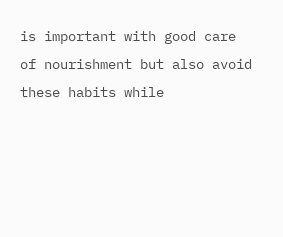is important with good care of nourishment but also avoid these habits while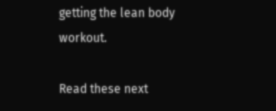getting the lean body workout.

Read these next